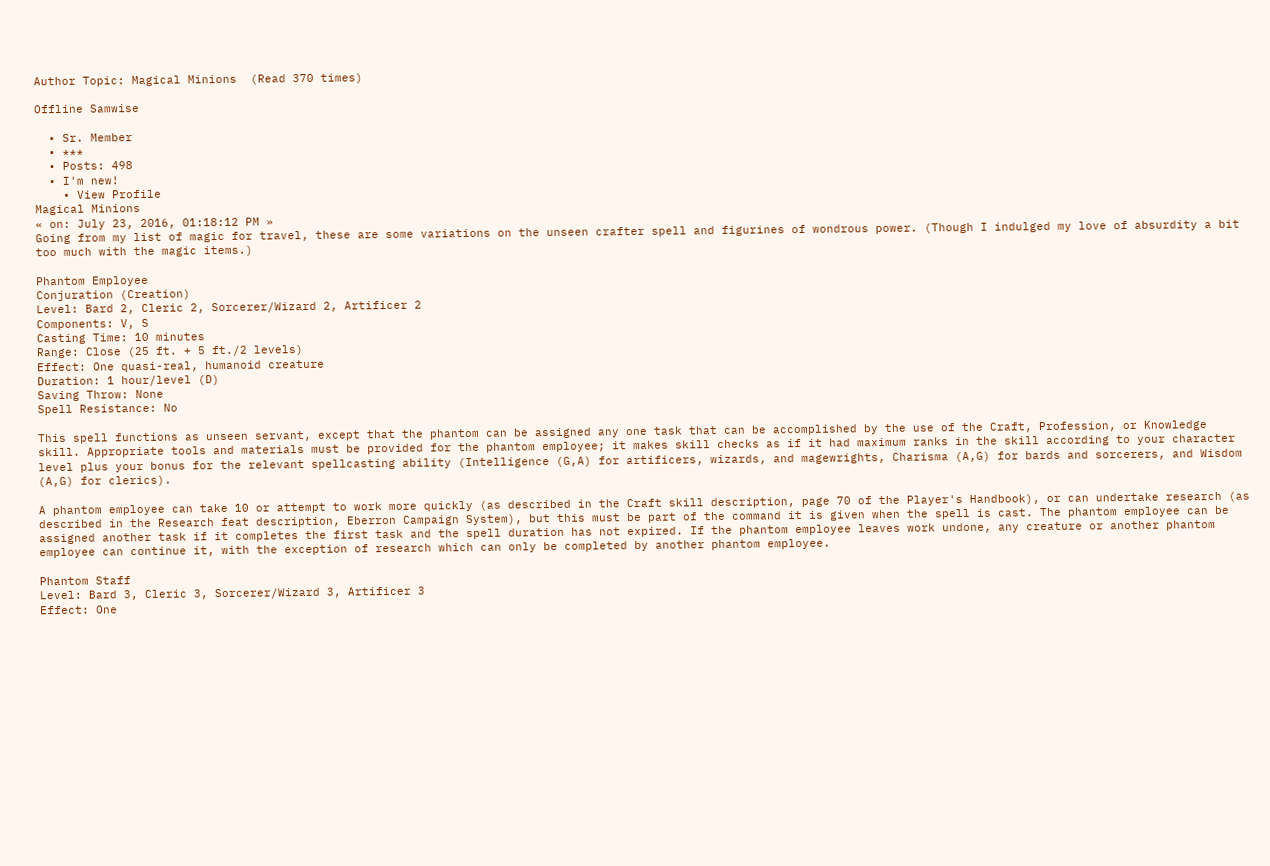Author Topic: Magical Minions  (Read 370 times)

Offline Samwise

  • Sr. Member
  • ***
  • Posts: 498
  • I'm new!
    • View Profile
Magical Minions
« on: July 23, 2016, 01:18:12 PM »
Going from my list of magic for travel, these are some variations on the unseen crafter spell and figurines of wondrous power. (Though I indulged my love of absurdity a bit too much with the magic items.)

Phantom Employee
Conjuration (Creation)
Level: Bard 2, Cleric 2, Sorcerer/Wizard 2, Artificer 2
Components: V, S
Casting Time: 10 minutes
Range: Close (25 ft. + 5 ft./2 levels)
Effect: One quasi-real, humanoid creature
Duration: 1 hour/level (D)
Saving Throw: None
Spell Resistance: No

This spell functions as unseen servant, except that the phantom can be assigned any one task that can be accomplished by the use of the Craft, Profession, or Knowledge skill. Appropriate tools and materials must be provided for the phantom employee; it makes skill checks as if it had maximum ranks in the skill according to your character level plus your bonus for the relevant spellcasting ability (Intelligence (G,A) for artificers, wizards, and magewrights, Charisma (A,G) for bards and sorcerers, and Wisdom (A,G) for clerics).

A phantom employee can take 10 or attempt to work more quickly (as described in the Craft skill description, page 70 of the Player's Handbook), or can undertake research (as described in the Research feat description, Eberron Campaign System), but this must be part of the command it is given when the spell is cast. The phantom employee can be assigned another task if it completes the first task and the spell duration has not expired. If the phantom employee leaves work undone, any creature or another phantom employee can continue it, with the exception of research which can only be completed by another phantom employee.

Phantom Staff
Level: Bard 3, Cleric 3, Sorcerer/Wizard 3, Artificer 3
Effect: One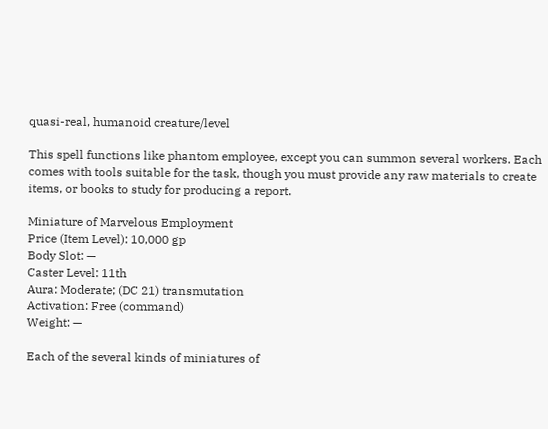quasi-real, humanoid creature/level

This spell functions like phantom employee, except you can summon several workers. Each comes with tools suitable for the task, though you must provide any raw materials to create items, or books to study for producing a report.

Miniature of Marvelous Employment
Price (Item Level): 10,000 gp
Body Slot: —
Caster Level: 11th
Aura: Moderate; (DC 21) transmutation
Activation: Free (command)
Weight: —

Each of the several kinds of miniatures of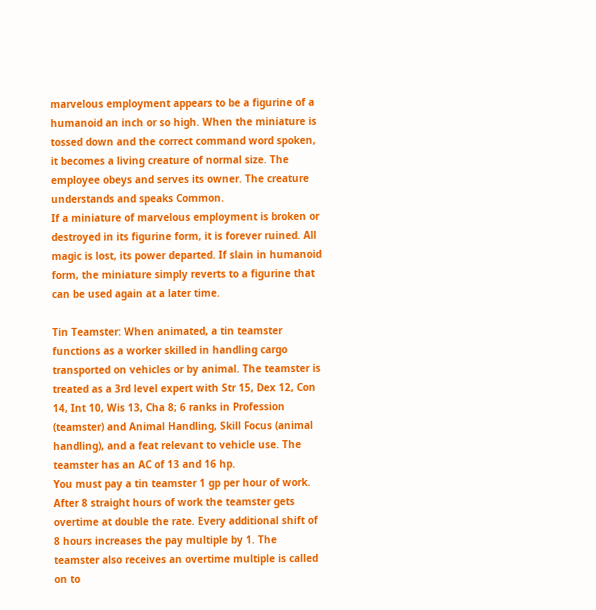marvelous employment appears to be a figurine of a humanoid an inch or so high. When the miniature is tossed down and the correct command word spoken, it becomes a living creature of normal size. The employee obeys and serves its owner. The creature understands and speaks Common.
If a miniature of marvelous employment is broken or destroyed in its figurine form, it is forever ruined. All magic is lost, its power departed. If slain in humanoid form, the miniature simply reverts to a figurine that can be used again at a later time.

Tin Teamster: When animated, a tin teamster functions as a worker skilled in handling cargo transported on vehicles or by animal. The teamster is treated as a 3rd level expert with Str 15, Dex 12, Con 14, Int 10, Wis 13, Cha 8; 6 ranks in Profession (teamster) and Animal Handling, Skill Focus (animal handling), and a feat relevant to vehicle use. The teamster has an AC of 13 and 16 hp.
You must pay a tin teamster 1 gp per hour of work. After 8 straight hours of work the teamster gets overtime at double the rate. Every additional shift of 8 hours increases the pay multiple by 1. The teamster also receives an overtime multiple is called on to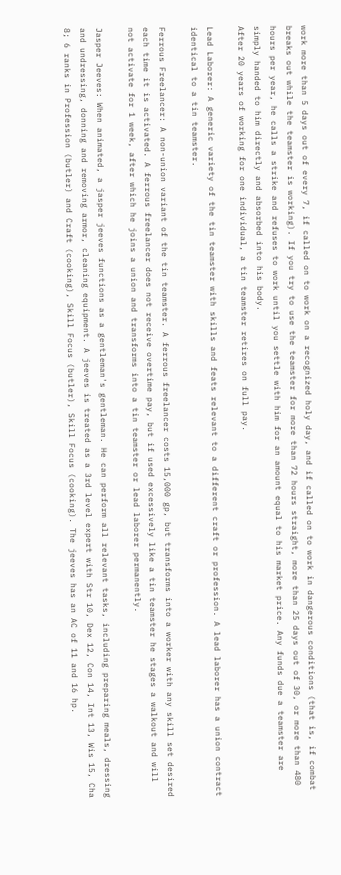work more than 5 days out of every 7, if called on to work on a recognized holy day, and if called on to work in dangerous conditions (that is, if combat breaks out while the teamster is working). If you try to use the teamster for more than 72 hours straight, more than 25 days out of 30, or more than 480 hours per year, he calls a strike and refuses to work until you settle with him for an amount equal to his market price. Any funds due a teamster are simply handed to him directly and absorbed into his body.
After 20 years of working for one individual, a tin teamster retires on full pay.

Lead Laborer: A generic variety of the tin teamster with skills and feats relevant to a different craft or profession. A lead laborer has a union contract identical to a tin teamster.

Ferrous Freelancer: A non-union variant of the tin teamster. A ferrous freelancer costs 15,000 gp, but transforms into a worker with any skill set desired each time it is activated. A ferrous freelancer does not receive overtime pay, but if used excessively like a tin teamster he stages a walkout and will not activate for 1 week, after which he joins a union and transforms into a tin teamster or lead laborer permanently.

Jasper Jeeves: When animated, a jasper jeeves functions as a gentleman's gentleman. He can perform all relevant tasks, including preparing meals, dressing and undressing, donning and removing armor, cleaning equipment. A jeeves is treated as a 3rd level expert with Str 10, Dex 12, Con 14, Int 13, Wis 15, Cha 8; 6 ranks in Profession (butler) and Craft (cooking), Skill Focus (butler), Skill Focus (cooking). The jeeves has an AC of 11 and 16 hp.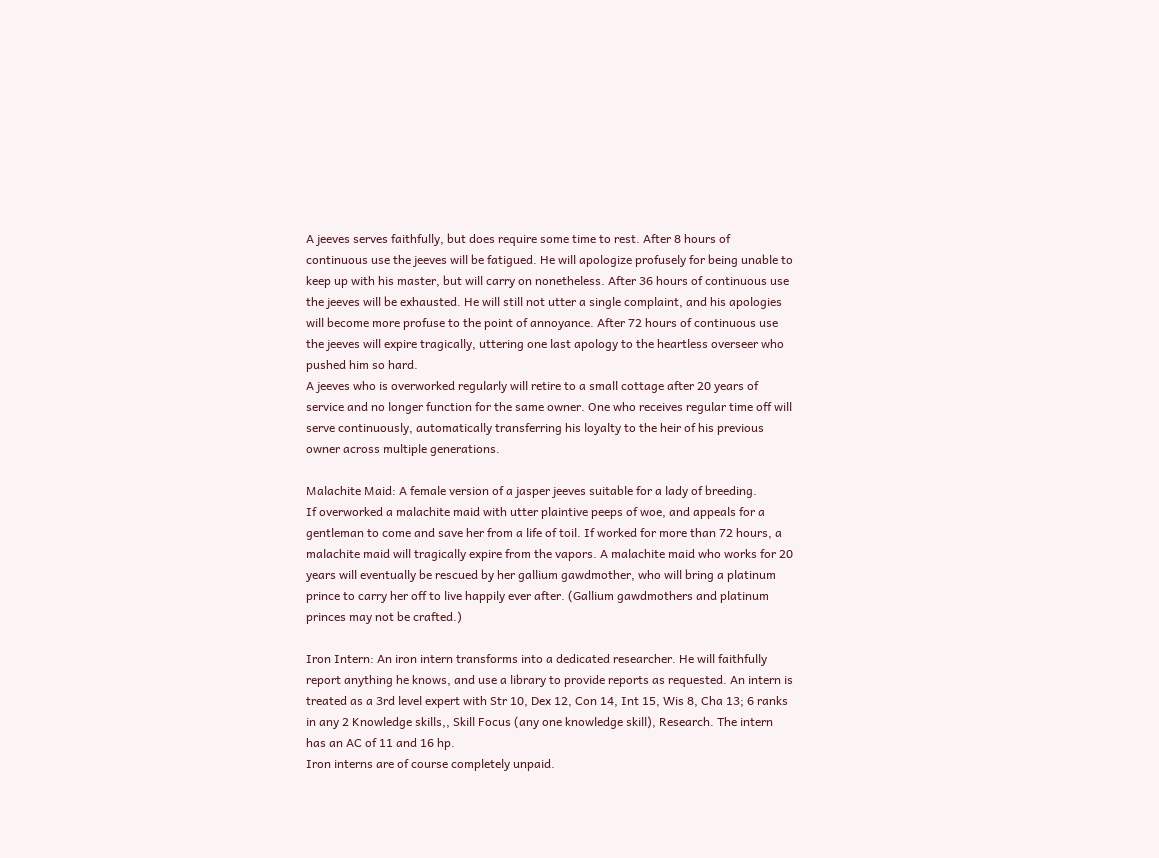A jeeves serves faithfully, but does require some time to rest. After 8 hours of continuous use the jeeves will be fatigued. He will apologize profusely for being unable to keep up with his master, but will carry on nonetheless. After 36 hours of continuous use the jeeves will be exhausted. He will still not utter a single complaint, and his apologies will become more profuse to the point of annoyance. After 72 hours of continuous use the jeeves will expire tragically, uttering one last apology to the heartless overseer who pushed him so hard.
A jeeves who is overworked regularly will retire to a small cottage after 20 years of service and no longer function for the same owner. One who receives regular time off will serve continuously, automatically transferring his loyalty to the heir of his previous owner across multiple generations.

Malachite Maid: A female version of a jasper jeeves suitable for a lady of breeding.
If overworked a malachite maid with utter plaintive peeps of woe, and appeals for a gentleman to come and save her from a life of toil. If worked for more than 72 hours, a malachite maid will tragically expire from the vapors. A malachite maid who works for 20 years will eventually be rescued by her gallium gawdmother, who will bring a platinum prince to carry her off to live happily ever after. (Gallium gawdmothers and platinum princes may not be crafted.)

Iron Intern: An iron intern transforms into a dedicated researcher. He will faithfully report anything he knows, and use a library to provide reports as requested. An intern is treated as a 3rd level expert with Str 10, Dex 12, Con 14, Int 15, Wis 8, Cha 13; 6 ranks in any 2 Knowledge skills,, Skill Focus (any one knowledge skill), Research. The intern has an AC of 11 and 16 hp.
Iron interns are of course completely unpaid.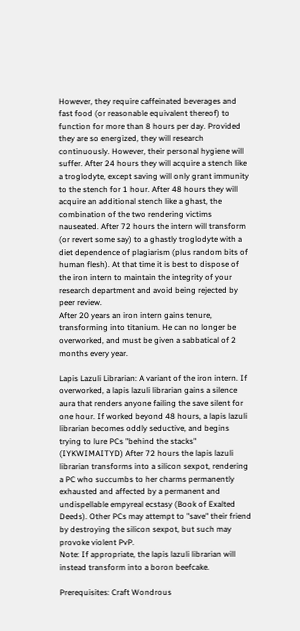However, they require caffeinated beverages and fast food (or reasonable equivalent thereof) to function for more than 8 hours per day. Provided they are so energized, they will research continuously. However, their personal hygiene will suffer. After 24 hours they will acquire a stench like a troglodyte, except saving will only grant immunity to the stench for 1 hour. After 48 hours they will acquire an additional stench like a ghast, the combination of the two rendering victims nauseated. After 72 hours the intern will transform (or revert some say) to a ghastly troglodyte with a diet dependence of plagiarism (plus random bits of human flesh). At that time it is best to dispose of the iron intern to maintain the integrity of your research department and avoid being rejected by peer review.
After 20 years an iron intern gains tenure, transforming into titanium. He can no longer be overworked, and must be given a sabbatical of 2 months every year.

Lapis Lazuli Librarian: A variant of the iron intern. If overworked, a lapis lazuli librarian gains a silence aura that renders anyone failing the save silent for one hour. If worked beyond 48 hours, a lapis lazuli librarian becomes oddly seductive, and begins trying to lure PCs "behind the stacks" (IYKWIMAITYD) After 72 hours the lapis lazuli librarian transforms into a silicon sexpot, rendering a PC who succumbs to her charms permanently exhausted and affected by a permanent and undispellable empyreal ecstasy (Book of Exalted Deeds). Other PCs may attempt to "save" their friend by destroying the silicon sexpot, but such may provoke violent PvP.
Note: If appropriate, the lapis lazuli librarian will instead transform into a boron beefcake.

Prerequisites: Craft Wondrous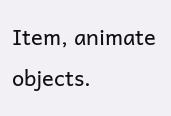Item, animate objects.